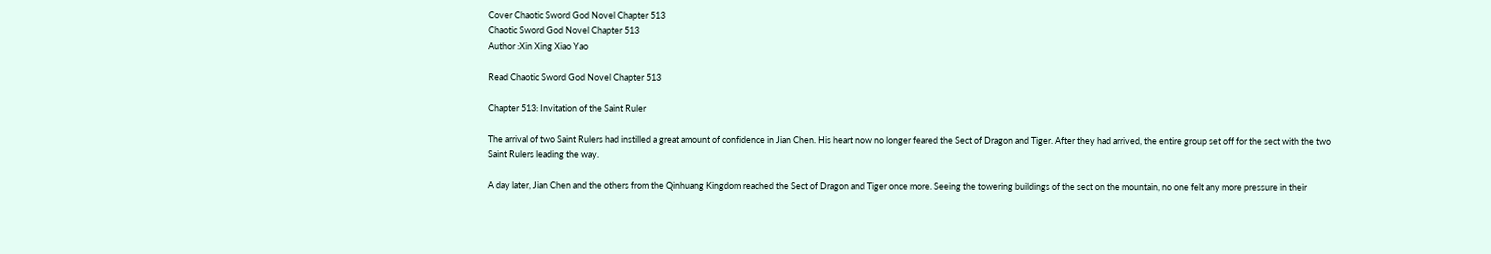Cover Chaotic Sword God Novel Chapter 513
Chaotic Sword God Novel Chapter 513
Author :Xin Xing Xiao Yao

Read Chaotic Sword God Novel Chapter 513

Chapter 513: Invitation of the Saint Ruler

The arrival of two Saint Rulers had instilled a great amount of confidence in Jian Chen. His heart now no longer feared the Sect of Dragon and Tiger. After they had arrived, the entire group set off for the sect with the two Saint Rulers leading the way.

A day later, Jian Chen and the others from the Qinhuang Kingdom reached the Sect of Dragon and Tiger once more. Seeing the towering buildings of the sect on the mountain, no one felt any more pressure in their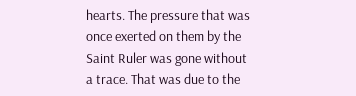hearts. The pressure that was once exerted on them by the Saint Ruler was gone without a trace. That was due to the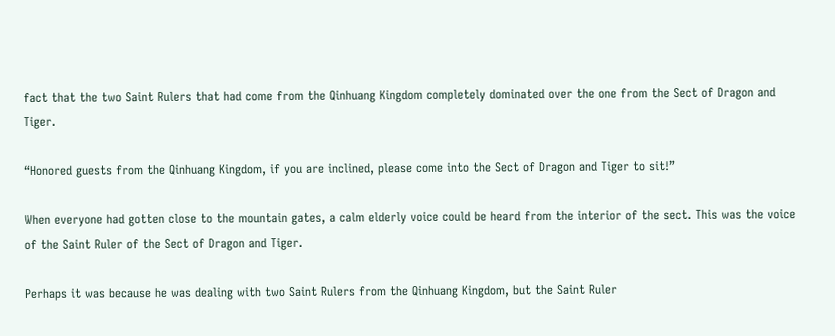fact that the two Saint Rulers that had come from the Qinhuang Kingdom completely dominated over the one from the Sect of Dragon and Tiger.

“Honored guests from the Qinhuang Kingdom, if you are inclined, please come into the Sect of Dragon and Tiger to sit!”

When everyone had gotten close to the mountain gates, a calm elderly voice could be heard from the interior of the sect. This was the voice of the Saint Ruler of the Sect of Dragon and Tiger.

Perhaps it was because he was dealing with two Saint Rulers from the Qinhuang Kingdom, but the Saint Ruler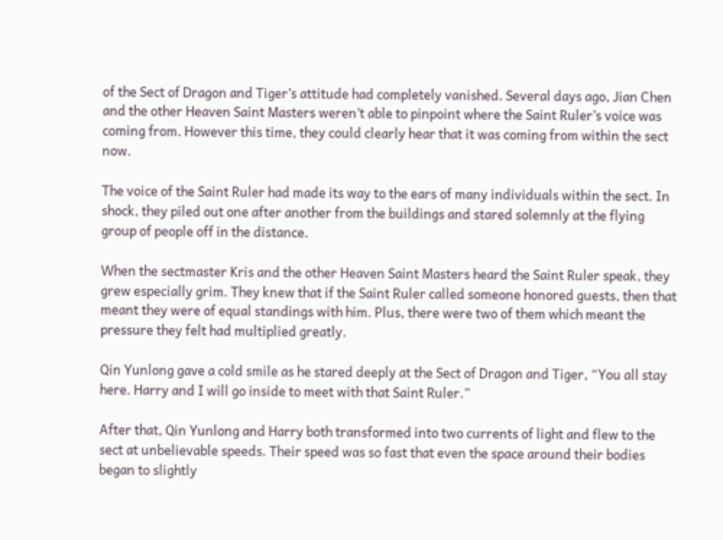of the Sect of Dragon and Tiger’s attitude had completely vanished. Several days ago, Jian Chen and the other Heaven Saint Masters weren’t able to pinpoint where the Saint Ruler’s voice was coming from. However this time, they could clearly hear that it was coming from within the sect now.

The voice of the Saint Ruler had made its way to the ears of many individuals within the sect. In shock, they piled out one after another from the buildings and stared solemnly at the flying group of people off in the distance.

When the sectmaster Kris and the other Heaven Saint Masters heard the Saint Ruler speak, they grew especially grim. They knew that if the Saint Ruler called someone honored guests, then that meant they were of equal standings with him. Plus, there were two of them which meant the pressure they felt had multiplied greatly.

Qin Yunlong gave a cold smile as he stared deeply at the Sect of Dragon and Tiger, “You all stay here. Harry and I will go inside to meet with that Saint Ruler.”

After that, Qin Yunlong and Harry both transformed into two currents of light and flew to the sect at unbelievable speeds. Their speed was so fast that even the space around their bodies began to slightly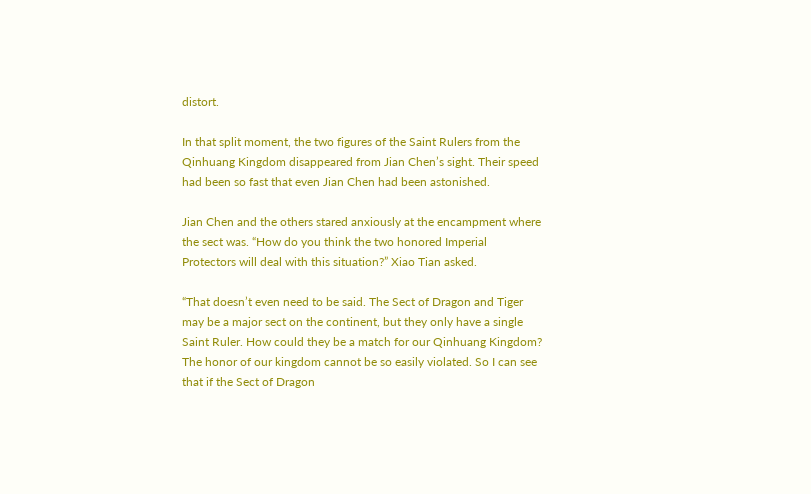distort.

In that split moment, the two figures of the Saint Rulers from the Qinhuang Kingdom disappeared from Jian Chen’s sight. Their speed had been so fast that even Jian Chen had been astonished.

Jian Chen and the others stared anxiously at the encampment where the sect was. “How do you think the two honored Imperial Protectors will deal with this situation?” Xiao Tian asked.

“That doesn’t even need to be said. The Sect of Dragon and Tiger may be a major sect on the continent, but they only have a single Saint Ruler. How could they be a match for our Qinhuang Kingdom? The honor of our kingdom cannot be so easily violated. So I can see that if the Sect of Dragon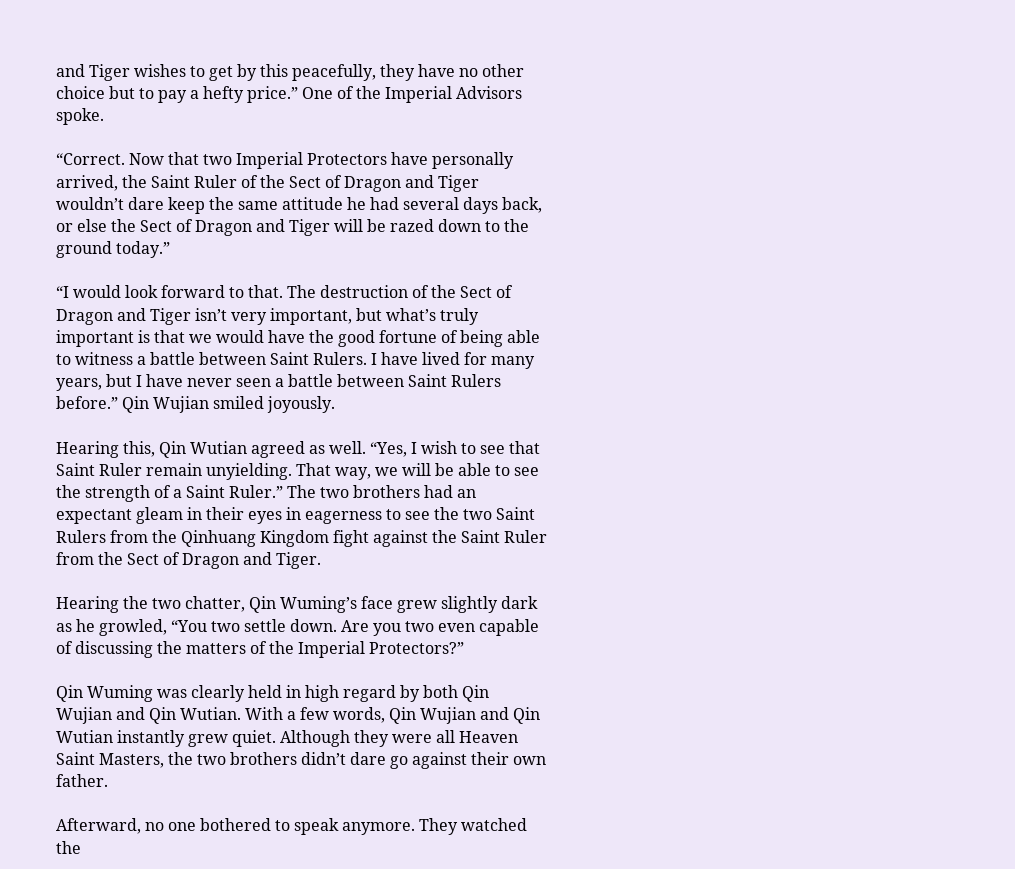and Tiger wishes to get by this peacefully, they have no other choice but to pay a hefty price.” One of the Imperial Advisors spoke.

“Correct. Now that two Imperial Protectors have personally arrived, the Saint Ruler of the Sect of Dragon and Tiger wouldn’t dare keep the same attitude he had several days back, or else the Sect of Dragon and Tiger will be razed down to the ground today.”

“I would look forward to that. The destruction of the Sect of Dragon and Tiger isn’t very important, but what’s truly important is that we would have the good fortune of being able to witness a battle between Saint Rulers. I have lived for many years, but I have never seen a battle between Saint Rulers before.” Qin Wujian smiled joyously.

Hearing this, Qin Wutian agreed as well. “Yes, I wish to see that Saint Ruler remain unyielding. That way, we will be able to see the strength of a Saint Ruler.” The two brothers had an expectant gleam in their eyes in eagerness to see the two Saint Rulers from the Qinhuang Kingdom fight against the Saint Ruler from the Sect of Dragon and Tiger.

Hearing the two chatter, Qin Wuming’s face grew slightly dark as he growled, “You two settle down. Are you two even capable of discussing the matters of the Imperial Protectors?”

Qin Wuming was clearly held in high regard by both Qin Wujian and Qin Wutian. With a few words, Qin Wujian and Qin Wutian instantly grew quiet. Although they were all Heaven Saint Masters, the two brothers didn’t dare go against their own father.

Afterward, no one bothered to speak anymore. They watched the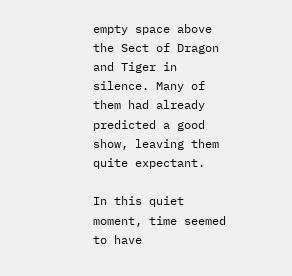empty space above the Sect of Dragon and Tiger in silence. Many of them had already predicted a good show, leaving them quite expectant.

In this quiet moment, time seemed to have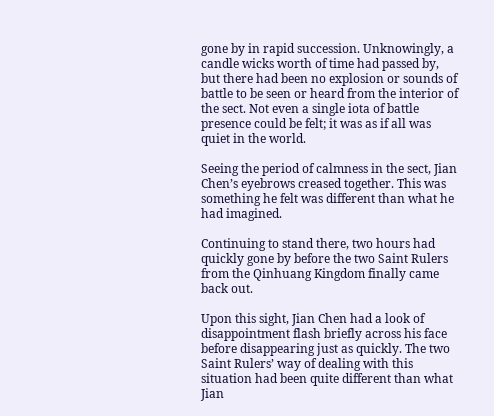gone by in rapid succession. Unknowingly, a candle wicks worth of time had passed by, but there had been no explosion or sounds of battle to be seen or heard from the interior of the sect. Not even a single iota of battle presence could be felt; it was as if all was quiet in the world.

Seeing the period of calmness in the sect, Jian Chen’s eyebrows creased together. This was something he felt was different than what he had imagined.

Continuing to stand there, two hours had quickly gone by before the two Saint Rulers from the Qinhuang Kingdom finally came back out.

Upon this sight, Jian Chen had a look of disappointment flash briefly across his face before disappearing just as quickly. The two Saint Rulers’ way of dealing with this situation had been quite different than what Jian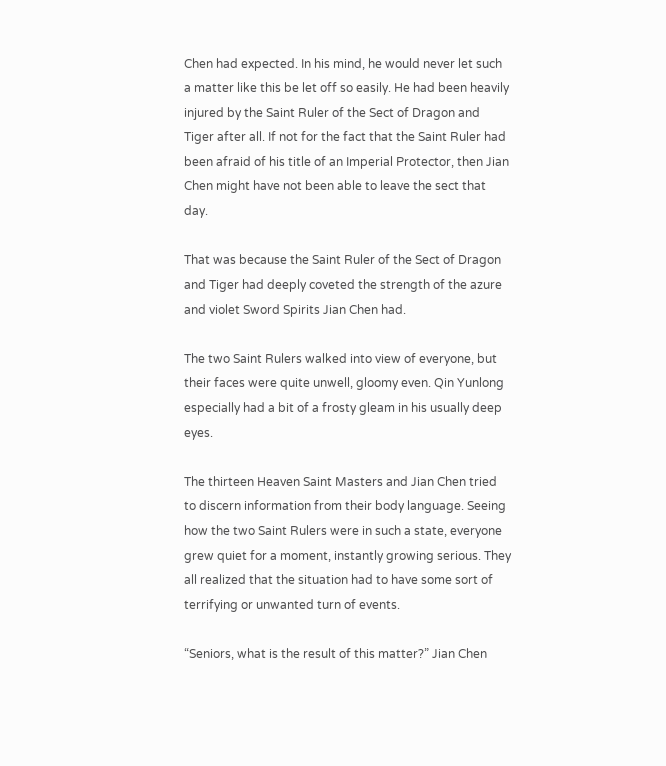Chen had expected. In his mind, he would never let such a matter like this be let off so easily. He had been heavily injured by the Saint Ruler of the Sect of Dragon and Tiger after all. If not for the fact that the Saint Ruler had been afraid of his title of an Imperial Protector, then Jian Chen might have not been able to leave the sect that day.

That was because the Saint Ruler of the Sect of Dragon and Tiger had deeply coveted the strength of the azure and violet Sword Spirits Jian Chen had.

The two Saint Rulers walked into view of everyone, but their faces were quite unwell, gloomy even. Qin Yunlong especially had a bit of a frosty gleam in his usually deep eyes.

The thirteen Heaven Saint Masters and Jian Chen tried to discern information from their body language. Seeing how the two Saint Rulers were in such a state, everyone grew quiet for a moment, instantly growing serious. They all realized that the situation had to have some sort of terrifying or unwanted turn of events.

“Seniors, what is the result of this matter?” Jian Chen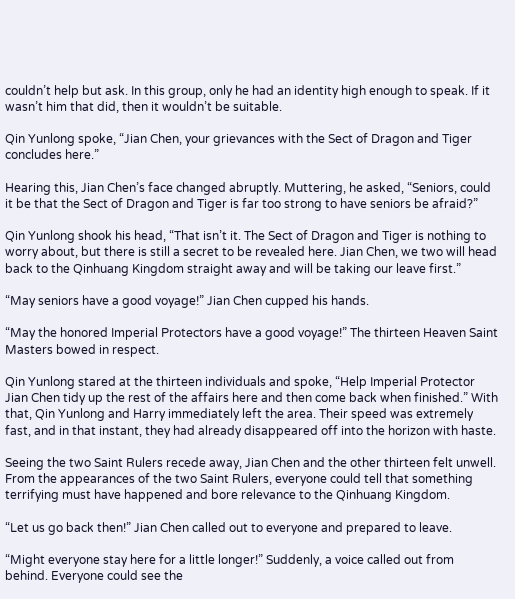couldn’t help but ask. In this group, only he had an identity high enough to speak. If it wasn’t him that did, then it wouldn’t be suitable.

Qin Yunlong spoke, “Jian Chen, your grievances with the Sect of Dragon and Tiger concludes here.”

Hearing this, Jian Chen’s face changed abruptly. Muttering, he asked, “Seniors, could it be that the Sect of Dragon and Tiger is far too strong to have seniors be afraid?”

Qin Yunlong shook his head, “That isn’t it. The Sect of Dragon and Tiger is nothing to worry about, but there is still a secret to be revealed here. Jian Chen, we two will head back to the Qinhuang Kingdom straight away and will be taking our leave first.”

“May seniors have a good voyage!” Jian Chen cupped his hands.

“May the honored Imperial Protectors have a good voyage!” The thirteen Heaven Saint Masters bowed in respect.

Qin Yunlong stared at the thirteen individuals and spoke, “Help Imperial Protector Jian Chen tidy up the rest of the affairs here and then come back when finished.” With that, Qin Yunlong and Harry immediately left the area. Their speed was extremely fast, and in that instant, they had already disappeared off into the horizon with haste.

Seeing the two Saint Rulers recede away, Jian Chen and the other thirteen felt unwell. From the appearances of the two Saint Rulers, everyone could tell that something terrifying must have happened and bore relevance to the Qinhuang Kingdom.

“Let us go back then!” Jian Chen called out to everyone and prepared to leave.

“Might everyone stay here for a little longer!” Suddenly, a voice called out from behind. Everyone could see the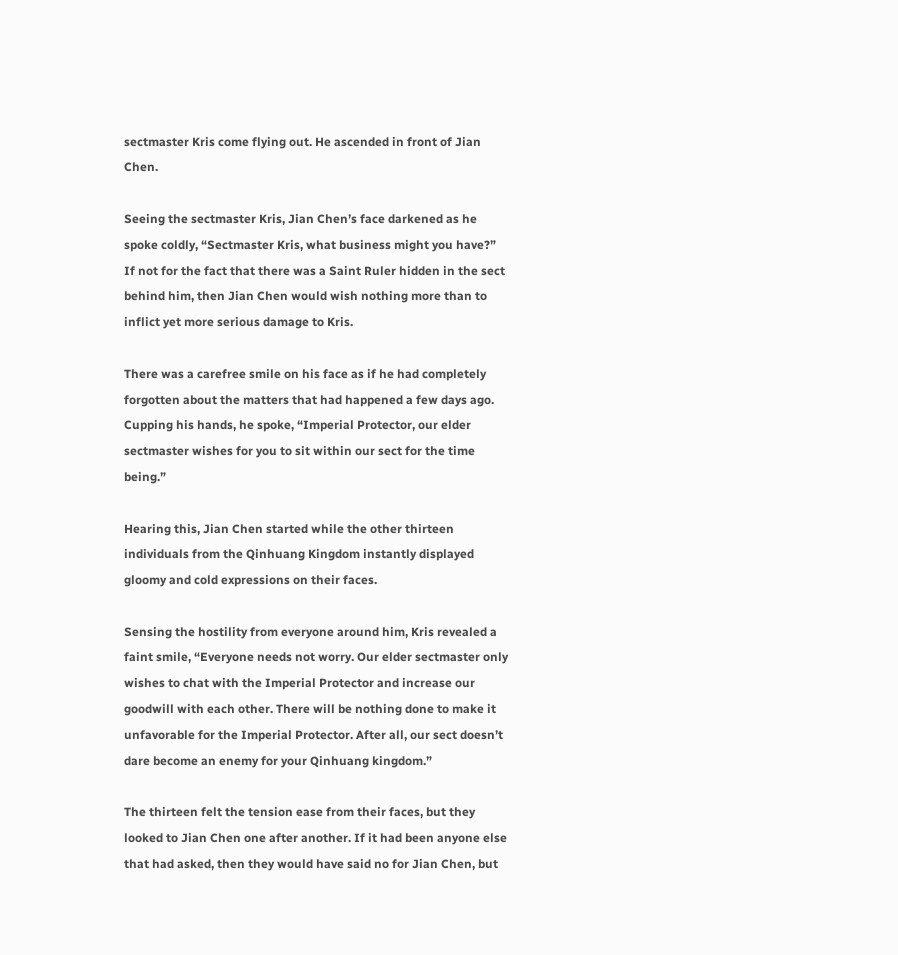sectmaster Kris come flying out. He ascended in front of Jian Chen.

Seeing the sectmaster Kris, Jian Chen’s face darkened as he spoke coldly, “Sectmaster Kris, what business might you have?” If not for the fact that there was a Saint Ruler hidden in the sect behind him, then Jian Chen would wish nothing more than to inflict yet more serious damage to Kris.

There was a carefree smile on his face as if he had completely forgotten about the matters that had happened a few days ago. Cupping his hands, he spoke, “Imperial Protector, our elder sectmaster wishes for you to sit within our sect for the time being.”

Hearing this, Jian Chen started while the other thirteen individuals from the Qinhuang Kingdom instantly displayed gloomy and cold expressions on their faces.

Sensing the hostility from everyone around him, Kris revealed a faint smile, “Everyone needs not worry. Our elder sectmaster only wishes to chat with the Imperial Protector and increase our goodwill with each other. There will be nothing done to make it unfavorable for the Imperial Protector. After all, our sect doesn’t dare become an enemy for your Qinhuang kingdom.”

The thirteen felt the tension ease from their faces, but they looked to Jian Chen one after another. If it had been anyone else that had asked, then they would have said no for Jian Chen, but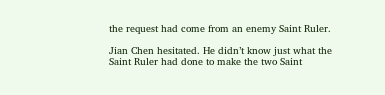the request had come from an enemy Saint Ruler.

Jian Chen hesitated. He didn’t know just what the Saint Ruler had done to make the two Saint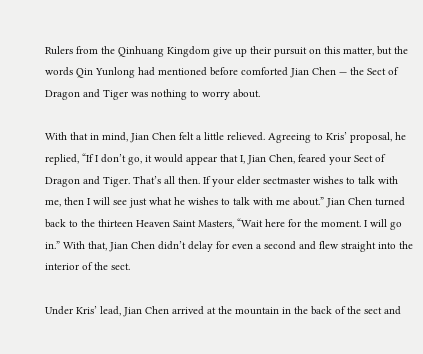Rulers from the Qinhuang Kingdom give up their pursuit on this matter, but the words Qin Yunlong had mentioned before comforted Jian Chen — the Sect of Dragon and Tiger was nothing to worry about.

With that in mind, Jian Chen felt a little relieved. Agreeing to Kris’ proposal, he replied, “If I don’t go, it would appear that I, Jian Chen, feared your Sect of Dragon and Tiger. That’s all then. If your elder sectmaster wishes to talk with me, then I will see just what he wishes to talk with me about.” Jian Chen turned back to the thirteen Heaven Saint Masters, “Wait here for the moment. I will go in.” With that, Jian Chen didn’t delay for even a second and flew straight into the interior of the sect.

Under Kris’ lead, Jian Chen arrived at the mountain in the back of the sect and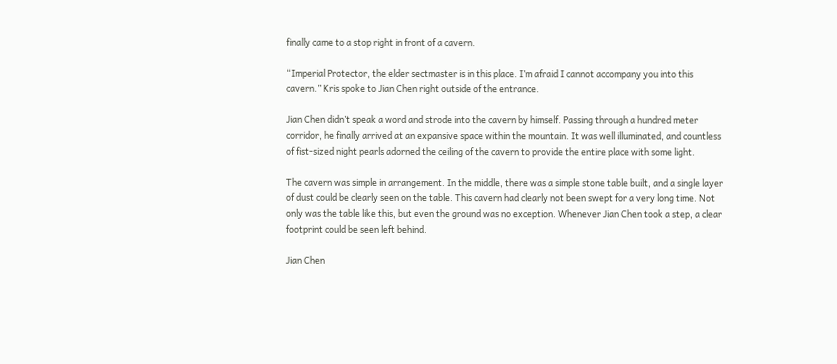finally came to a stop right in front of a cavern.

“Imperial Protector, the elder sectmaster is in this place. I’m afraid I cannot accompany you into this cavern.” Kris spoke to Jian Chen right outside of the entrance.

Jian Chen didn’t speak a word and strode into the cavern by himself. Passing through a hundred meter corridor, he finally arrived at an expansive space within the mountain. It was well illuminated, and countless of fist-sized night pearls adorned the ceiling of the cavern to provide the entire place with some light.

The cavern was simple in arrangement. In the middle, there was a simple stone table built, and a single layer of dust could be clearly seen on the table. This cavern had clearly not been swept for a very long time. Not only was the table like this, but even the ground was no exception. Whenever Jian Chen took a step, a clear footprint could be seen left behind.

Jian Chen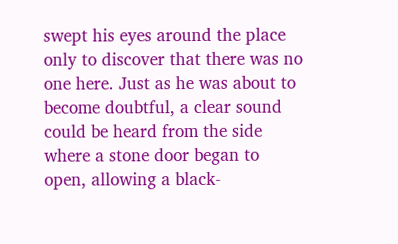swept his eyes around the place only to discover that there was no one here. Just as he was about to become doubtful, a clear sound could be heard from the side where a stone door began to open, allowing a black-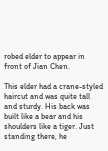robed elder to appear in front of Jian Chen.

This elder had a crane-styled haircut and was quite tall and sturdy. His back was built like a bear and his shoulders like a tiger. Just standing there, he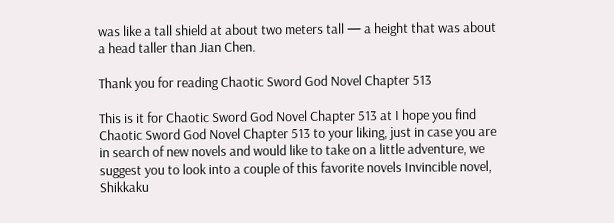was like a tall shield at about two meters tall — a height that was about a head taller than Jian Chen.

Thank you for reading Chaotic Sword God Novel Chapter 513

This is it for Chaotic Sword God Novel Chapter 513 at I hope you find Chaotic Sword God Novel Chapter 513 to your liking, just in case you are in search of new novels and would like to take on a little adventure, we suggest you to look into a couple of this favorite novels Invincible novel, Shikkaku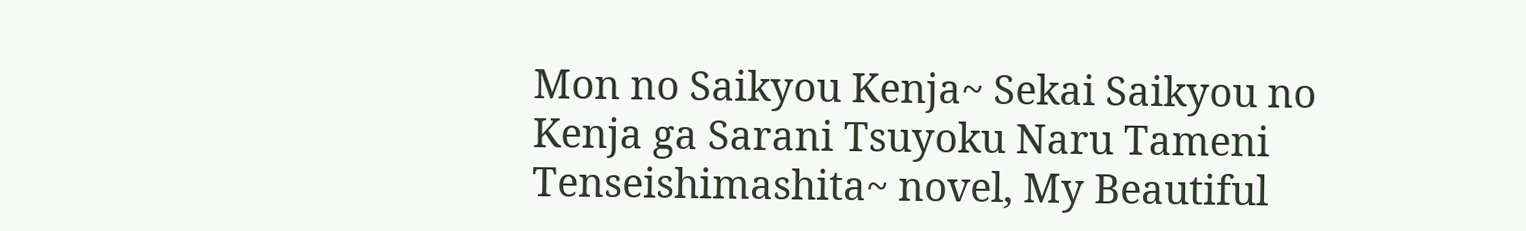Mon no Saikyou Kenja~ Sekai Saikyou no Kenja ga Sarani Tsuyoku Naru Tameni Tenseishimashita~ novel, My Beautiful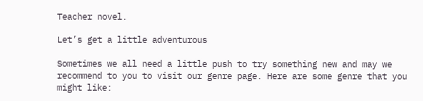Teacher novel.

Let’s get a little adventurous

Sometimes we all need a little push to try something new and may we recommend to you to visit our genre page. Here are some genre that you might like: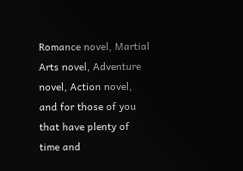Romance novel, Martial Arts novel, Adventure novel, Action novel, and for those of you that have plenty of time and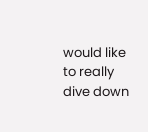would like to really dive down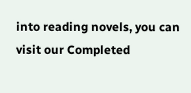into reading novels, you can visit our Completed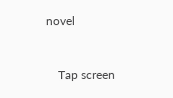novel


    Tap screen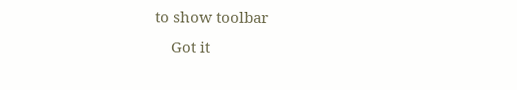to show toolbar
    Got it